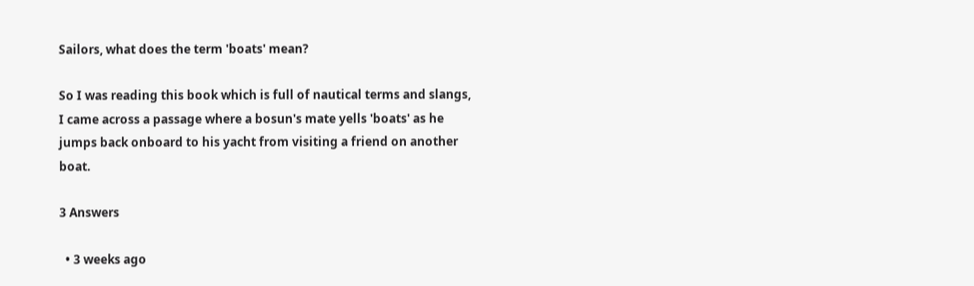Sailors, what does the term 'boats' mean?

So I was reading this book which is full of nautical terms and slangs, I came across a passage where a bosun's mate yells 'boats' as he jumps back onboard to his yacht from visiting a friend on another boat.

3 Answers

  • 3 weeks ago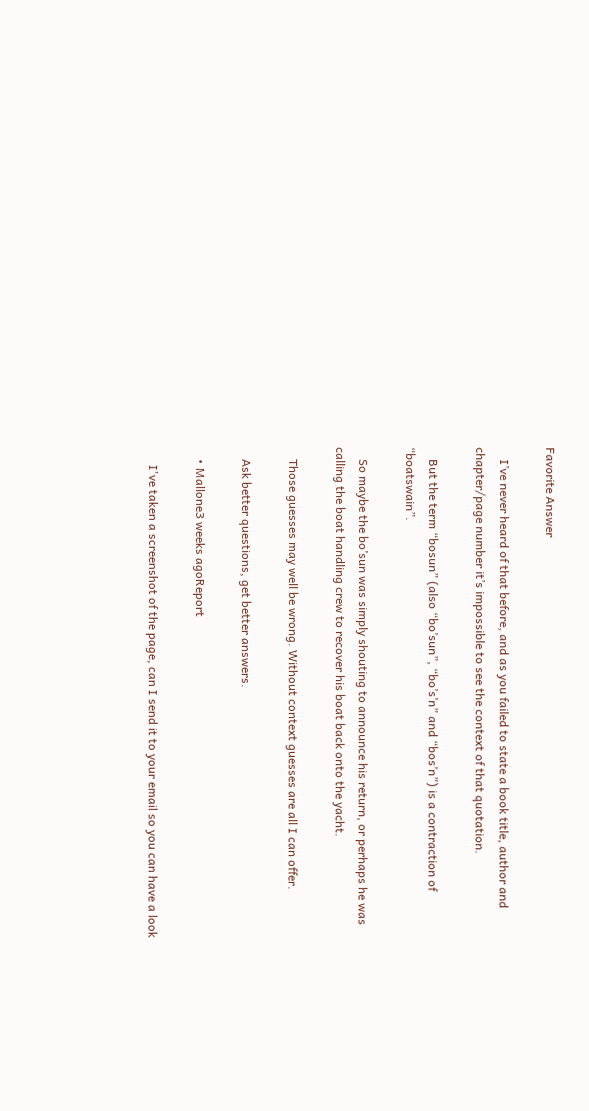Favorite Answer

    I’ve never heard of that before, and as you failed to state a book title, author and chapter/page number it’s impossible to see the context of that quotation.

    But the term “bosun” (also “bo’sun”, “bo’s’n” and “bos’n”) is a contraction of “boatswain”.

    So maybe the bo’sun was simply shouting to announce his return, or perhaps he was calling the boat handling crew to recover his boat back onto the yacht.

    Those guesses may well be wrong. Without context guesses are all I can offer.

    Ask better questions, get better answers.

    • Mallone3 weeks agoReport

      I've taken a screenshot of the page, can I send it to your email so you can have a look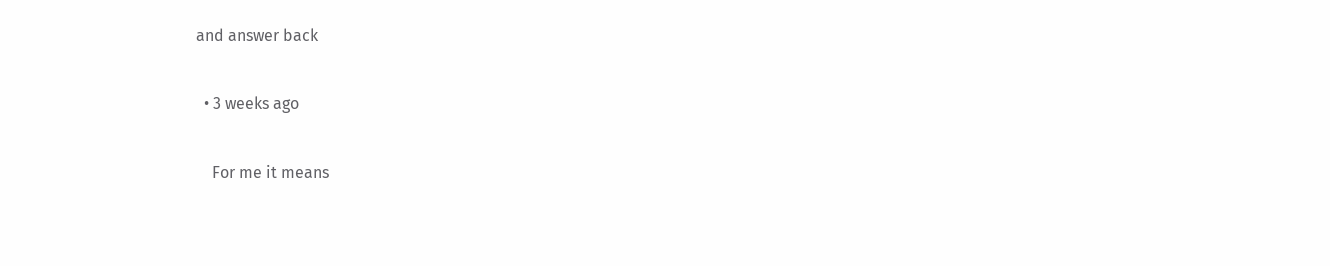and answer back

  • 3 weeks ago

    For me it means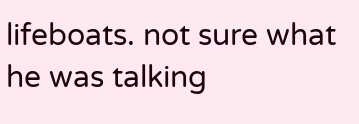lifeboats. not sure what he was talking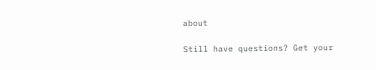about

Still have questions? Get your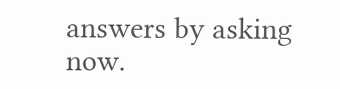answers by asking now.